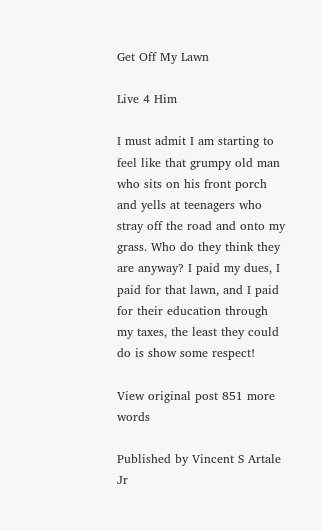Get Off My Lawn

Live 4 Him

I must admit I am starting to feel like that grumpy old man who sits on his front porch and yells at teenagers who stray off the road and onto my grass. Who do they think they are anyway? I paid my dues, I paid for that lawn, and I paid for their education through my taxes, the least they could do is show some respect!

View original post 851 more words

Published by Vincent S Artale Jr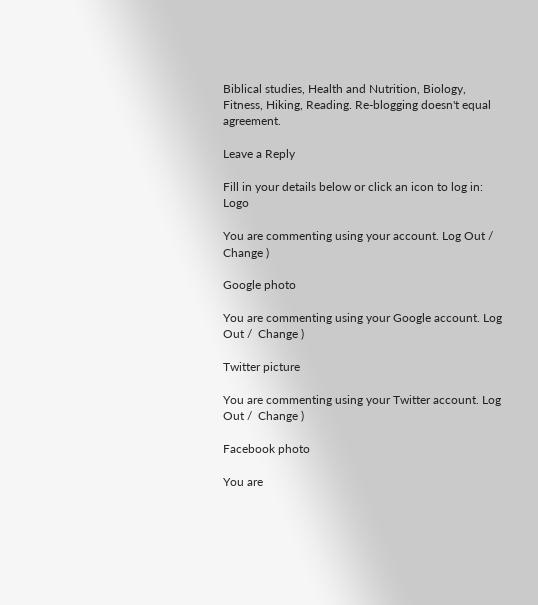Biblical studies, Health and Nutrition, Biology, Fitness, Hiking, Reading. Re-blogging doesn't equal agreement.

Leave a Reply

Fill in your details below or click an icon to log in: Logo

You are commenting using your account. Log Out /  Change )

Google photo

You are commenting using your Google account. Log Out /  Change )

Twitter picture

You are commenting using your Twitter account. Log Out /  Change )

Facebook photo

You are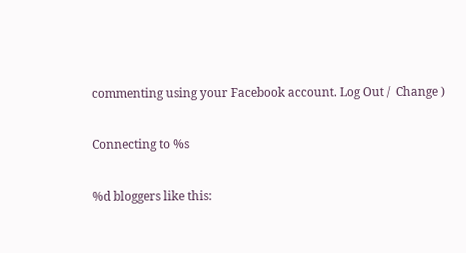commenting using your Facebook account. Log Out /  Change )

Connecting to %s

%d bloggers like this: